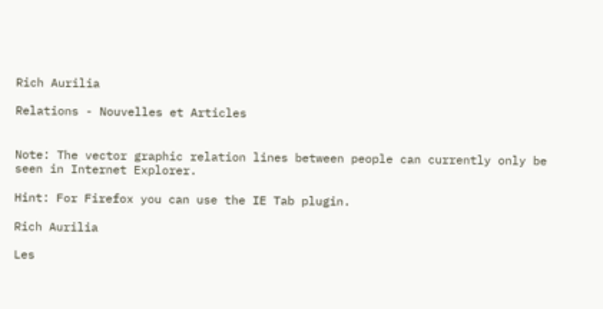Rich Aurilia

Relations - Nouvelles et Articles


Note: The vector graphic relation lines between people can currently only be seen in Internet Explorer.

Hint: For Firefox you can use the IE Tab plugin.

Rich Aurilia

Les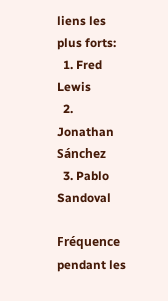liens les plus forts:
  1. Fred Lewis
  2. Jonathan Sánchez
  3. Pablo Sandoval

Fréquence pendant les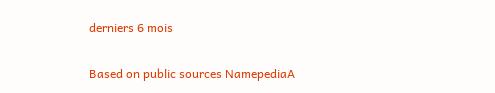derniers 6 mois

Based on public sources NamepediaA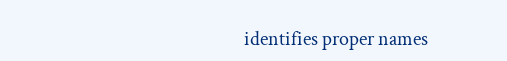identifies proper names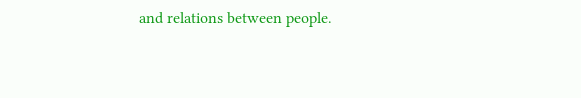and relations between people.